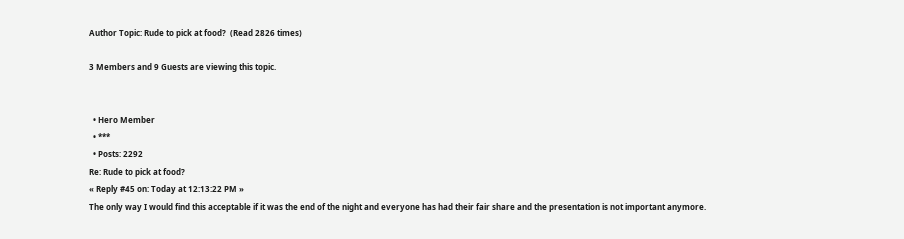Author Topic: Rude to pick at food?  (Read 2826 times)

3 Members and 9 Guests are viewing this topic.


  • Hero Member
  • ***
  • Posts: 2292
Re: Rude to pick at food?
« Reply #45 on: Today at 12:13:22 PM »
The only way I would find this acceptable if it was the end of the night and everyone has had their fair share and the presentation is not important anymore.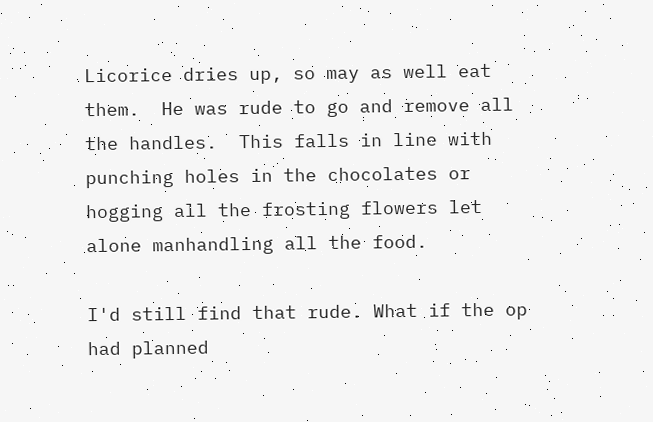Licorice dries up, so may as well eat them.  He was rude to go and remove all the handles.  This falls in line with punching holes in the chocolates or hogging all the frosting flowers let alone manhandling all the food.

I'd still find that rude. What if the op had planned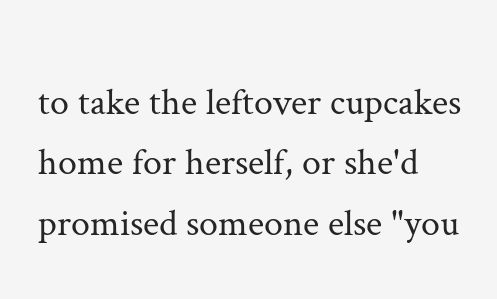to take the leftover cupcakes home for herself, or she'd promised someone else "you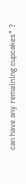can have any remaining cupcakes" ?